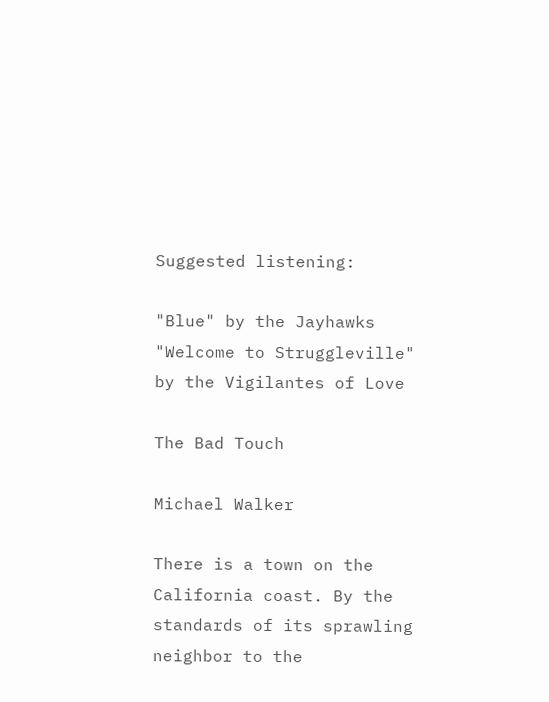Suggested listening:

"Blue" by the Jayhawks
"Welcome to Struggleville" by the Vigilantes of Love

The Bad Touch

Michael Walker

There is a town on the California coast. By the standards of its sprawling neighbor to the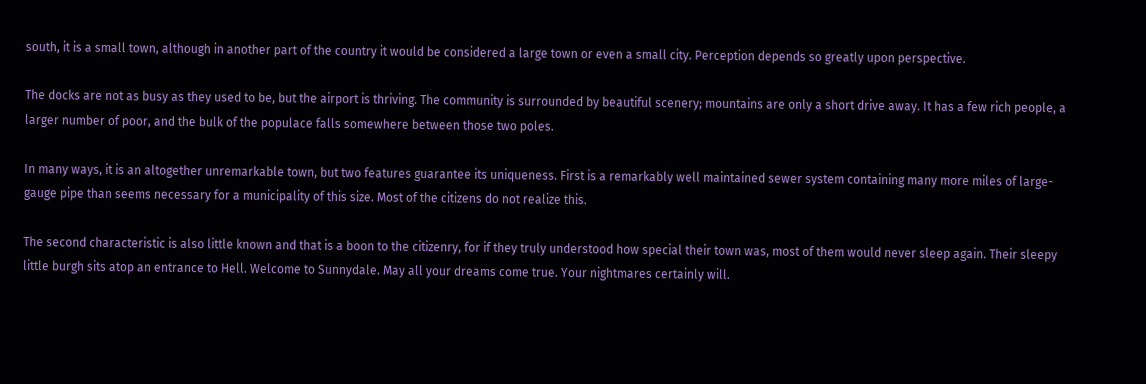south, it is a small town, although in another part of the country it would be considered a large town or even a small city. Perception depends so greatly upon perspective.

The docks are not as busy as they used to be, but the airport is thriving. The community is surrounded by beautiful scenery; mountains are only a short drive away. It has a few rich people, a larger number of poor, and the bulk of the populace falls somewhere between those two poles.

In many ways, it is an altogether unremarkable town, but two features guarantee its uniqueness. First is a remarkably well maintained sewer system containing many more miles of large-gauge pipe than seems necessary for a municipality of this size. Most of the citizens do not realize this.

The second characteristic is also little known and that is a boon to the citizenry, for if they truly understood how special their town was, most of them would never sleep again. Their sleepy little burgh sits atop an entrance to Hell. Welcome to Sunnydale. May all your dreams come true. Your nightmares certainly will.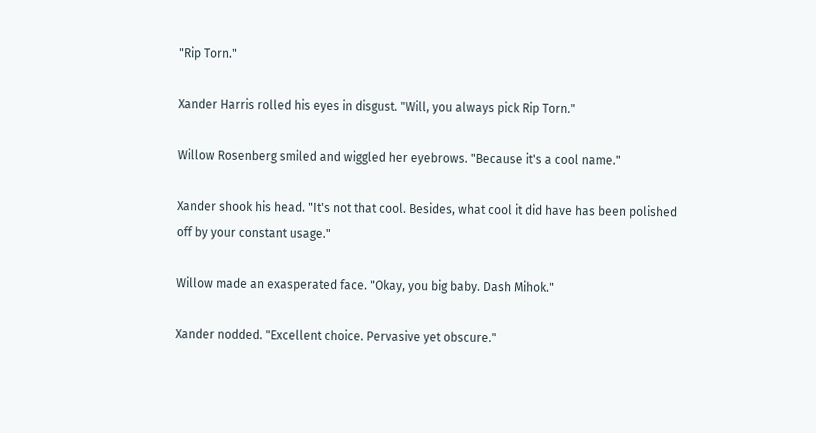"Rip Torn."

Xander Harris rolled his eyes in disgust. "Will, you always pick Rip Torn."

Willow Rosenberg smiled and wiggled her eyebrows. "Because it's a cool name."

Xander shook his head. "It's not that cool. Besides, what cool it did have has been polished off by your constant usage."

Willow made an exasperated face. "Okay, you big baby. Dash Mihok."

Xander nodded. "Excellent choice. Pervasive yet obscure."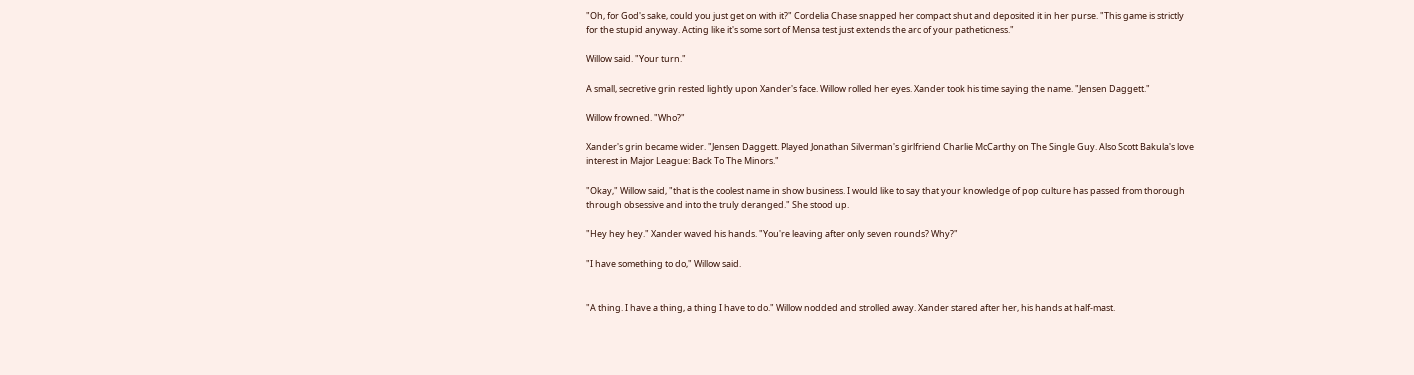"Oh, for God's sake, could you just get on with it?" Cordelia Chase snapped her compact shut and deposited it in her purse. "This game is strictly for the stupid anyway. Acting like it's some sort of Mensa test just extends the arc of your patheticness."

Willow said. "Your turn."

A small, secretive grin rested lightly upon Xander's face. Willow rolled her eyes. Xander took his time saying the name. "Jensen Daggett."

Willow frowned. "Who?"

Xander's grin became wider. "Jensen Daggett. Played Jonathan Silverman's girlfriend Charlie McCarthy on The Single Guy. Also Scott Bakula's love interest in Major League: Back To The Minors."

"Okay," Willow said, "that is the coolest name in show business. I would like to say that your knowledge of pop culture has passed from thorough through obsessive and into the truly deranged." She stood up.

"Hey hey hey." Xander waved his hands. "You're leaving after only seven rounds? Why?"

"I have something to do," Willow said.


"A thing. I have a thing, a thing I have to do." Willow nodded and strolled away. Xander stared after her, his hands at half-mast.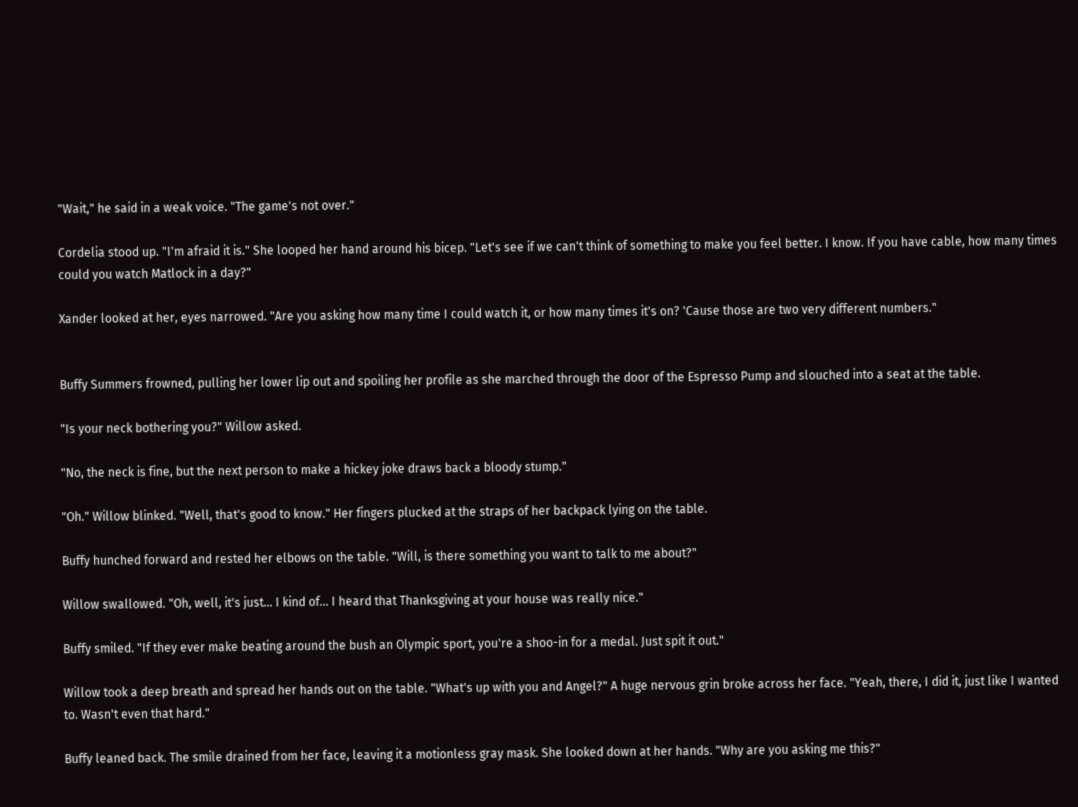"Wait," he said in a weak voice. "The game's not over."

Cordelia stood up. "I'm afraid it is." She looped her hand around his bicep. "Let's see if we can't think of something to make you feel better. I know. If you have cable, how many times could you watch Matlock in a day?"

Xander looked at her, eyes narrowed. "Are you asking how many time I could watch it, or how many times it's on? 'Cause those are two very different numbers."


Buffy Summers frowned, pulling her lower lip out and spoiling her profile as she marched through the door of the Espresso Pump and slouched into a seat at the table.

"Is your neck bothering you?" Willow asked.

"No, the neck is fine, but the next person to make a hickey joke draws back a bloody stump."

"Oh." Willow blinked. "Well, that's good to know." Her fingers plucked at the straps of her backpack lying on the table.

Buffy hunched forward and rested her elbows on the table. "Will, is there something you want to talk to me about?"

Willow swallowed. "Oh, well, it's just... I kind of... I heard that Thanksgiving at your house was really nice."

Buffy smiled. "If they ever make beating around the bush an Olympic sport, you're a shoo-in for a medal. Just spit it out."

Willow took a deep breath and spread her hands out on the table. "What's up with you and Angel?" A huge nervous grin broke across her face. "Yeah, there, I did it, just like I wanted to. Wasn't even that hard."

Buffy leaned back. The smile drained from her face, leaving it a motionless gray mask. She looked down at her hands. "Why are you asking me this?"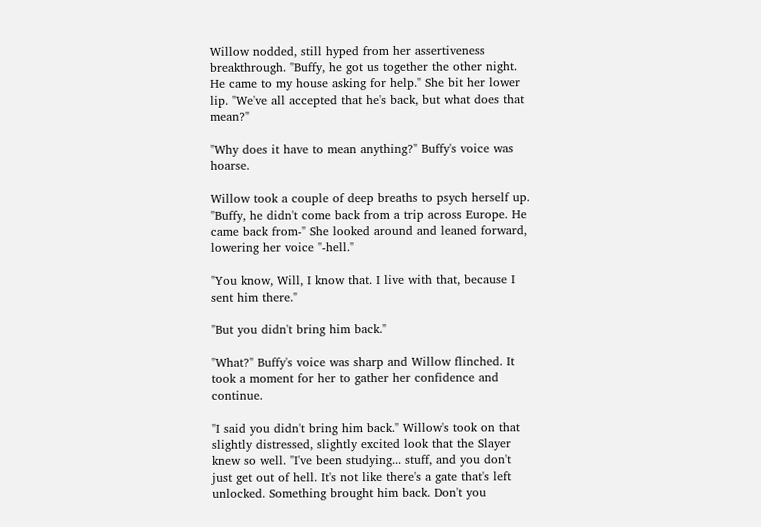Willow nodded, still hyped from her assertiveness breakthrough. "Buffy, he got us together the other night. He came to my house asking for help." She bit her lower lip. "We've all accepted that he's back, but what does that mean?"

"Why does it have to mean anything?" Buffy's voice was hoarse.

Willow took a couple of deep breaths to psych herself up. "Buffy, he didn't come back from a trip across Europe. He came back from-" She looked around and leaned forward, lowering her voice "-hell."

"You know, Will, I know that. I live with that, because I sent him there."

"But you didn't bring him back."

"What?" Buffy's voice was sharp and Willow flinched. It took a moment for her to gather her confidence and continue.

"I said you didn't bring him back." Willow's took on that slightly distressed, slightly excited look that the Slayer knew so well. "I've been studying... stuff, and you don't just get out of hell. It's not like there's a gate that's left unlocked. Something brought him back. Don't you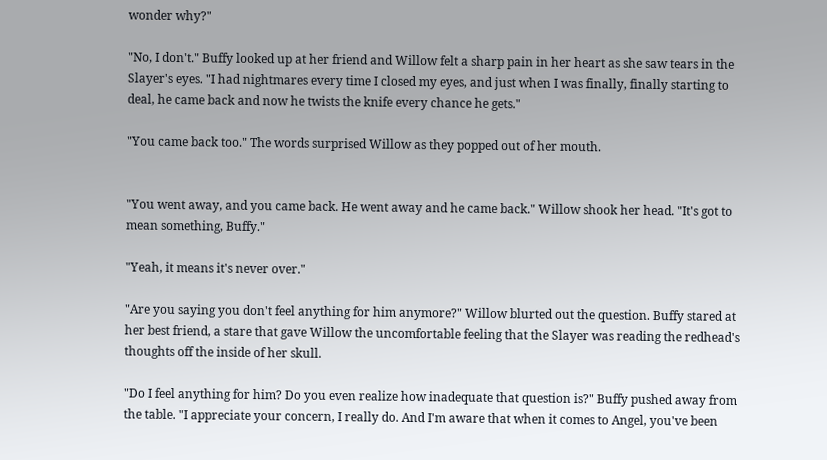wonder why?"

"No, I don't." Buffy looked up at her friend and Willow felt a sharp pain in her heart as she saw tears in the Slayer's eyes. "I had nightmares every time I closed my eyes, and just when I was finally, finally starting to deal, he came back and now he twists the knife every chance he gets."

"You came back too." The words surprised Willow as they popped out of her mouth.


"You went away, and you came back. He went away and he came back." Willow shook her head. "It's got to mean something, Buffy."

"Yeah, it means it's never over."

"Are you saying you don't feel anything for him anymore?" Willow blurted out the question. Buffy stared at her best friend, a stare that gave Willow the uncomfortable feeling that the Slayer was reading the redhead's thoughts off the inside of her skull.

"Do I feel anything for him? Do you even realize how inadequate that question is?" Buffy pushed away from the table. "I appreciate your concern, I really do. And I'm aware that when it comes to Angel, you've been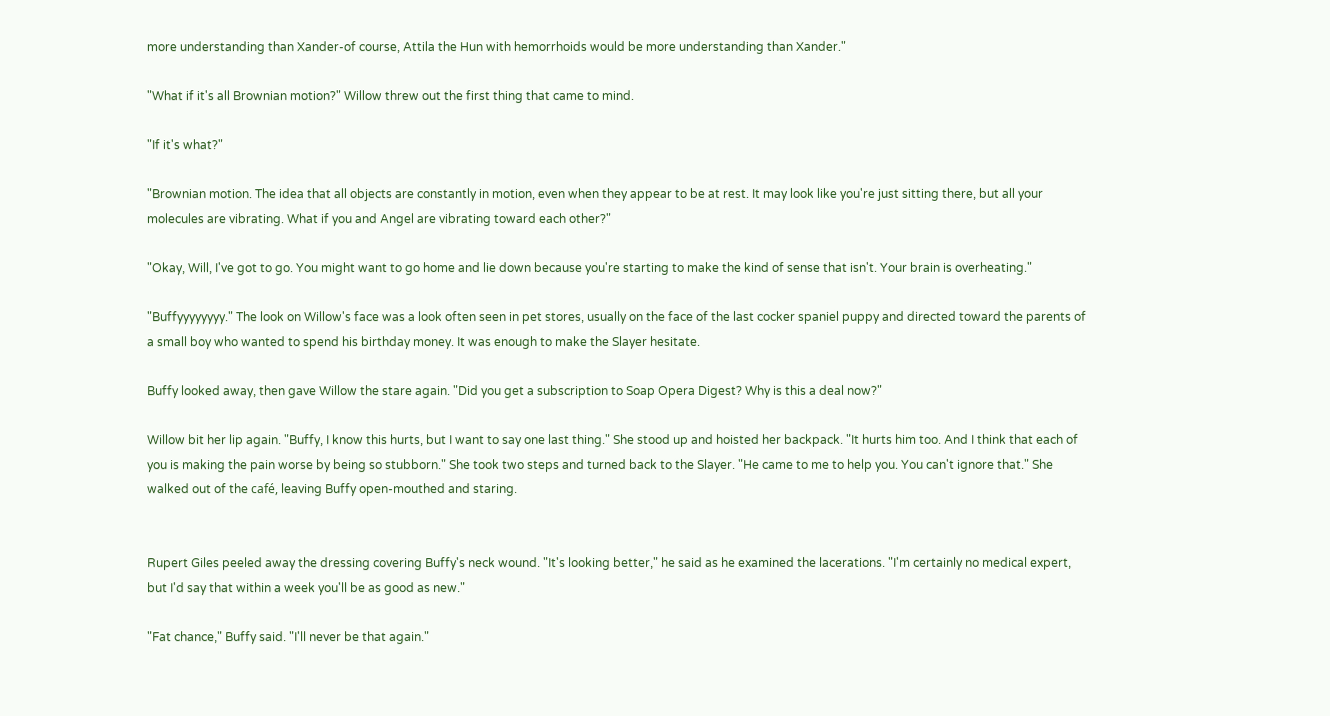more understanding than Xander-of course, Attila the Hun with hemorrhoids would be more understanding than Xander."

"What if it's all Brownian motion?" Willow threw out the first thing that came to mind.

"If it's what?"

"Brownian motion. The idea that all objects are constantly in motion, even when they appear to be at rest. It may look like you're just sitting there, but all your molecules are vibrating. What if you and Angel are vibrating toward each other?"

"Okay, Will, I've got to go. You might want to go home and lie down because you're starting to make the kind of sense that isn't. Your brain is overheating."

"Buffyyyyyyyy." The look on Willow's face was a look often seen in pet stores, usually on the face of the last cocker spaniel puppy and directed toward the parents of a small boy who wanted to spend his birthday money. It was enough to make the Slayer hesitate.

Buffy looked away, then gave Willow the stare again. "Did you get a subscription to Soap Opera Digest? Why is this a deal now?"

Willow bit her lip again. "Buffy, I know this hurts, but I want to say one last thing." She stood up and hoisted her backpack. "It hurts him too. And I think that each of you is making the pain worse by being so stubborn." She took two steps and turned back to the Slayer. "He came to me to help you. You can't ignore that." She walked out of the café, leaving Buffy open-mouthed and staring.


Rupert Giles peeled away the dressing covering Buffy's neck wound. "It's looking better," he said as he examined the lacerations. "I'm certainly no medical expert, but I'd say that within a week you'll be as good as new."

"Fat chance," Buffy said. "I'll never be that again."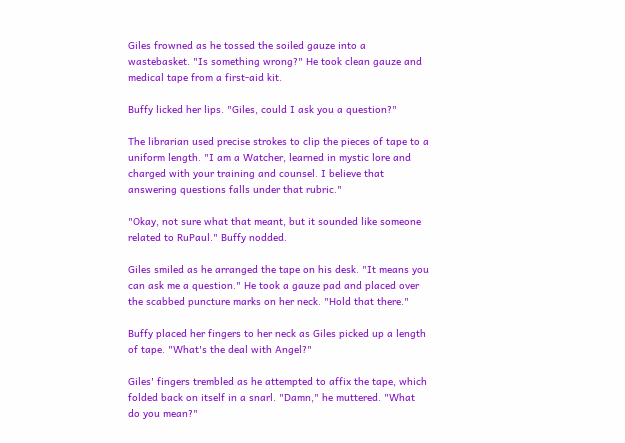Giles frowned as he tossed the soiled gauze into a wastebasket. "Is something wrong?" He took clean gauze and medical tape from a first-aid kit.

Buffy licked her lips. "Giles, could I ask you a question?"

The librarian used precise strokes to clip the pieces of tape to a uniform length. "I am a Watcher, learned in mystic lore and charged with your training and counsel. I believe that answering questions falls under that rubric."

"Okay, not sure what that meant, but it sounded like someone related to RuPaul." Buffy nodded.

Giles smiled as he arranged the tape on his desk. "It means you can ask me a question." He took a gauze pad and placed over the scabbed puncture marks on her neck. "Hold that there."

Buffy placed her fingers to her neck as Giles picked up a length of tape. "What's the deal with Angel?"

Giles' fingers trembled as he attempted to affix the tape, which folded back on itself in a snarl. "Damn," he muttered. "What do you mean?"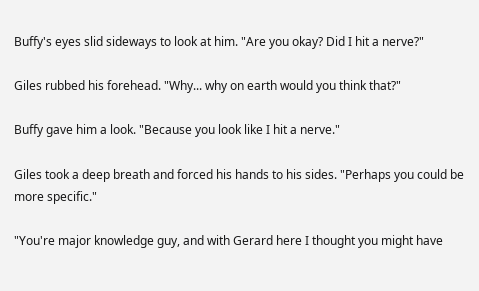Buffy's eyes slid sideways to look at him. "Are you okay? Did I hit a nerve?"

Giles rubbed his forehead. "Why... why on earth would you think that?"

Buffy gave him a look. "Because you look like I hit a nerve."

Giles took a deep breath and forced his hands to his sides. "Perhaps you could be more specific."

"You're major knowledge guy, and with Gerard here I thought you might have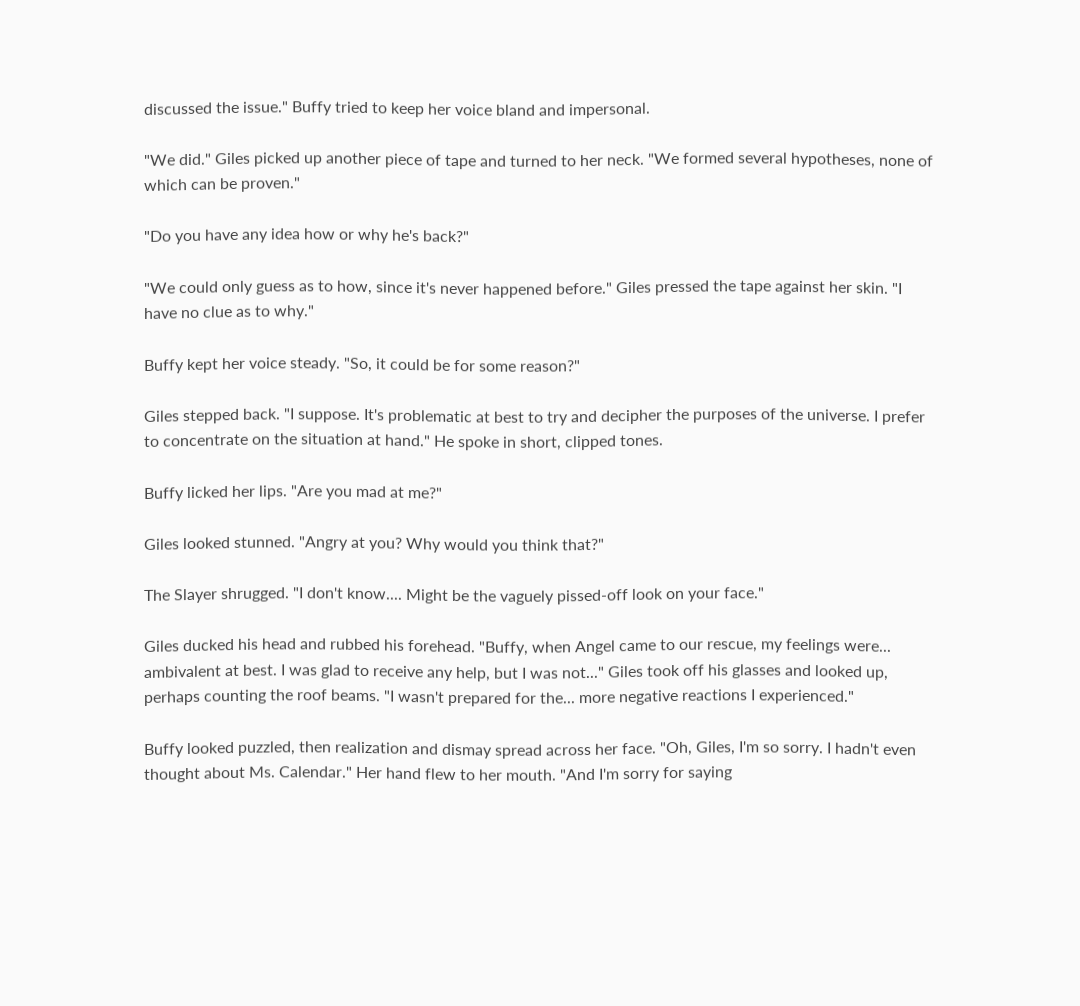discussed the issue." Buffy tried to keep her voice bland and impersonal.

"We did." Giles picked up another piece of tape and turned to her neck. "We formed several hypotheses, none of which can be proven."

"Do you have any idea how or why he's back?"

"We could only guess as to how, since it's never happened before." Giles pressed the tape against her skin. "I have no clue as to why."

Buffy kept her voice steady. "So, it could be for some reason?"

Giles stepped back. "I suppose. It's problematic at best to try and decipher the purposes of the universe. I prefer to concentrate on the situation at hand." He spoke in short, clipped tones.

Buffy licked her lips. "Are you mad at me?"

Giles looked stunned. "Angry at you? Why would you think that?"

The Slayer shrugged. "I don't know.... Might be the vaguely pissed-off look on your face."

Giles ducked his head and rubbed his forehead. "Buffy, when Angel came to our rescue, my feelings were... ambivalent at best. I was glad to receive any help, but I was not..." Giles took off his glasses and looked up, perhaps counting the roof beams. "I wasn't prepared for the... more negative reactions I experienced."

Buffy looked puzzled, then realization and dismay spread across her face. "Oh, Giles, I'm so sorry. I hadn't even thought about Ms. Calendar." Her hand flew to her mouth. "And I'm sorry for saying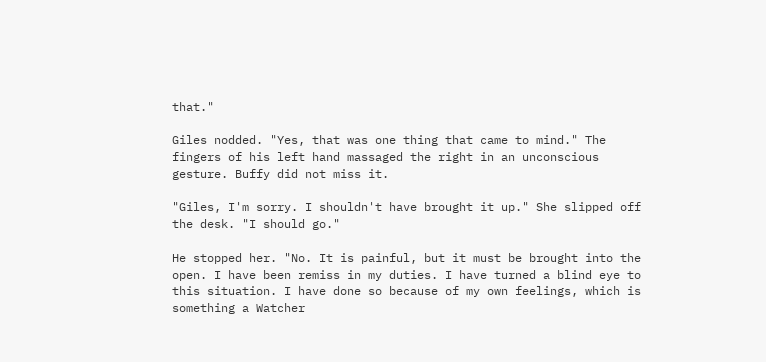that."

Giles nodded. "Yes, that was one thing that came to mind." The fingers of his left hand massaged the right in an unconscious gesture. Buffy did not miss it.

"Giles, I'm sorry. I shouldn't have brought it up." She slipped off the desk. "I should go."

He stopped her. "No. It is painful, but it must be brought into the open. I have been remiss in my duties. I have turned a blind eye to this situation. I have done so because of my own feelings, which is something a Watcher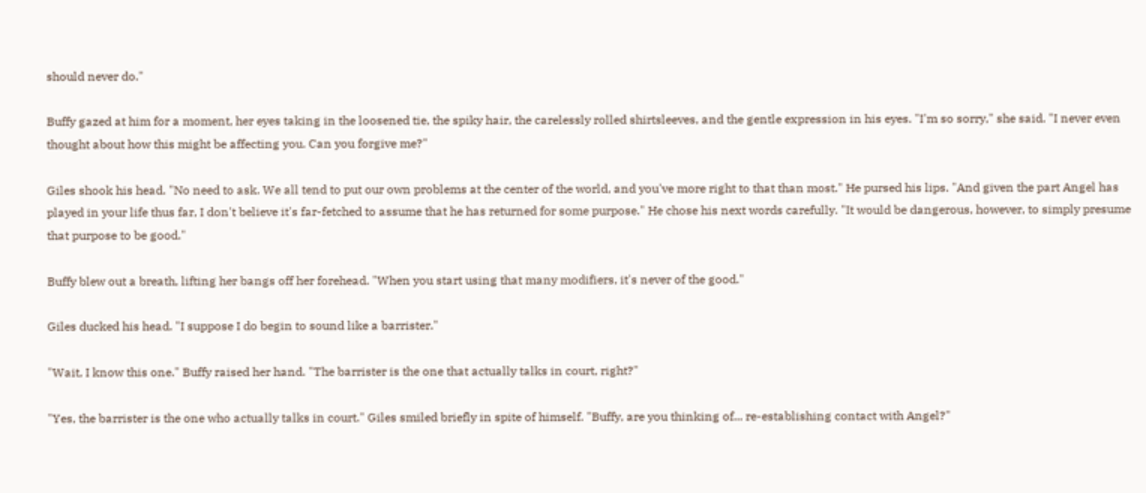should never do."

Buffy gazed at him for a moment, her eyes taking in the loosened tie, the spiky hair, the carelessly rolled shirtsleeves, and the gentle expression in his eyes. "I'm so sorry," she said. "I never even thought about how this might be affecting you. Can you forgive me?"

Giles shook his head. "No need to ask. We all tend to put our own problems at the center of the world, and you've more right to that than most." He pursed his lips. "And given the part Angel has played in your life thus far, I don't believe it's far-fetched to assume that he has returned for some purpose." He chose his next words carefully. "It would be dangerous, however, to simply presume that purpose to be good."

Buffy blew out a breath, lifting her bangs off her forehead. "When you start using that many modifiers, it's never of the good."

Giles ducked his head. "I suppose I do begin to sound like a barrister."

"Wait, I know this one." Buffy raised her hand. "The barrister is the one that actually talks in court, right?"

"Yes, the barrister is the one who actually talks in court." Giles smiled briefly in spite of himself. "Buffy, are you thinking of... re-establishing contact with Angel?"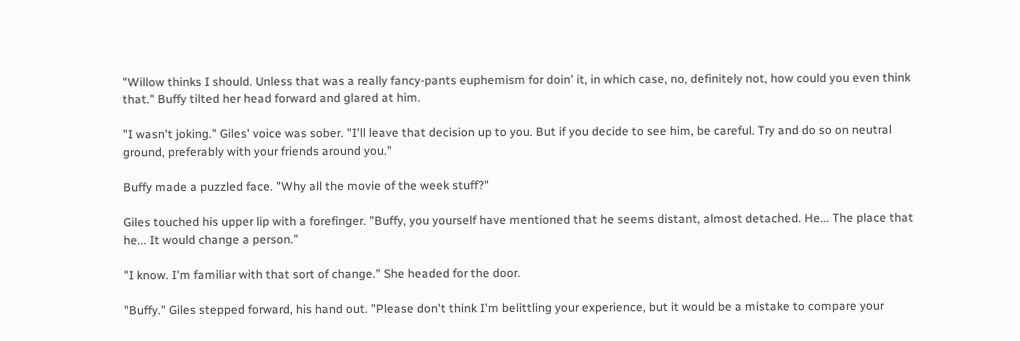"Willow thinks I should. Unless that was a really fancy-pants euphemism for doin' it, in which case, no, definitely not, how could you even think that." Buffy tilted her head forward and glared at him.

"I wasn't joking." Giles' voice was sober. "I'll leave that decision up to you. But if you decide to see him, be careful. Try and do so on neutral ground, preferably with your friends around you."

Buffy made a puzzled face. "Why all the movie of the week stuff?"

Giles touched his upper lip with a forefinger. "Buffy, you yourself have mentioned that he seems distant, almost detached. He... The place that he... It would change a person."

"I know. I'm familiar with that sort of change." She headed for the door.

"Buffy." Giles stepped forward, his hand out. "Please don't think I'm belittling your experience, but it would be a mistake to compare your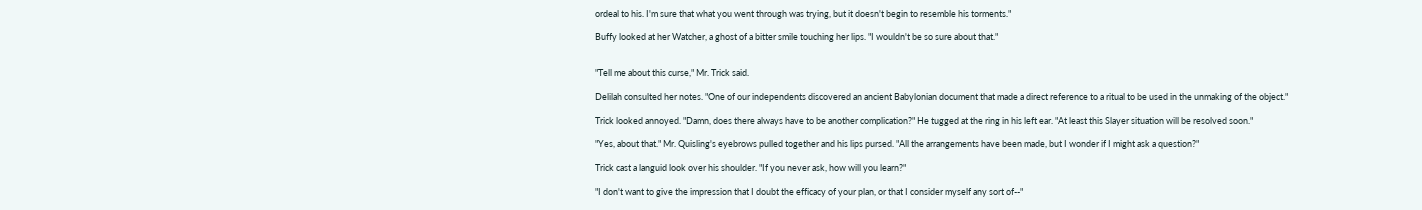ordeal to his. I'm sure that what you went through was trying, but it doesn't begin to resemble his torments."

Buffy looked at her Watcher, a ghost of a bitter smile touching her lips. "I wouldn't be so sure about that."


"Tell me about this curse," Mr. Trick said.

Delilah consulted her notes. "One of our independents discovered an ancient Babylonian document that made a direct reference to a ritual to be used in the unmaking of the object."

Trick looked annoyed. "Damn, does there always have to be another complication?" He tugged at the ring in his left ear. "At least this Slayer situation will be resolved soon."

"Yes, about that." Mr. Quisling's eyebrows pulled together and his lips pursed. "All the arrangements have been made, but I wonder if I might ask a question?"

Trick cast a languid look over his shoulder. "If you never ask, how will you learn?"

"I don't want to give the impression that I doubt the efficacy of your plan, or that I consider myself any sort of--"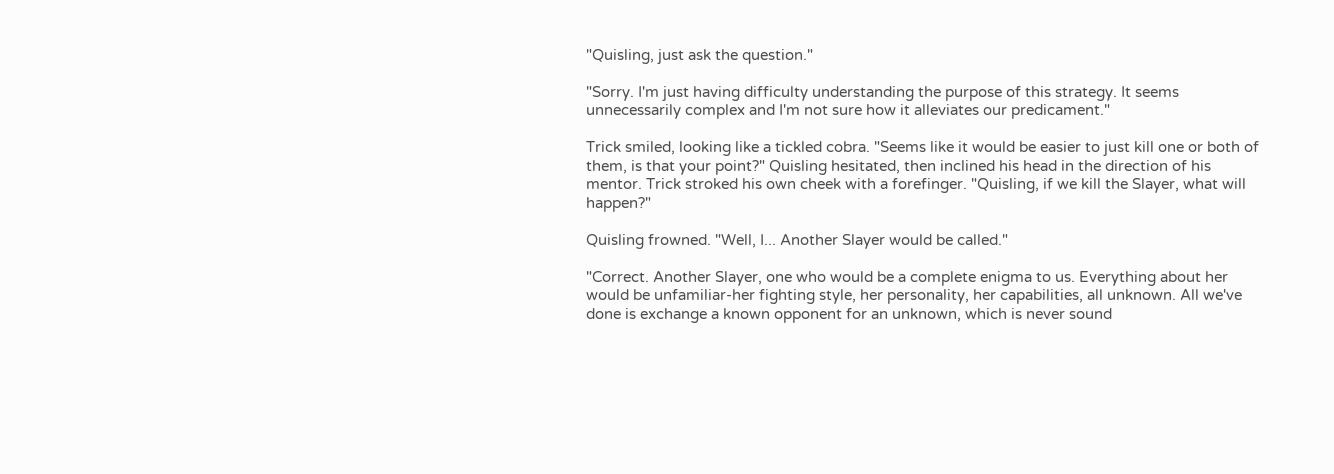"Quisling, just ask the question."

"Sorry. I'm just having difficulty understanding the purpose of this strategy. It seems unnecessarily complex and I'm not sure how it alleviates our predicament."

Trick smiled, looking like a tickled cobra. "Seems like it would be easier to just kill one or both of them, is that your point?" Quisling hesitated, then inclined his head in the direction of his mentor. Trick stroked his own cheek with a forefinger. "Quisling, if we kill the Slayer, what will happen?"

Quisling frowned. "Well, I... Another Slayer would be called."

"Correct. Another Slayer, one who would be a complete enigma to us. Everything about her would be unfamiliar-her fighting style, her personality, her capabilities, all unknown. All we've done is exchange a known opponent for an unknown, which is never sound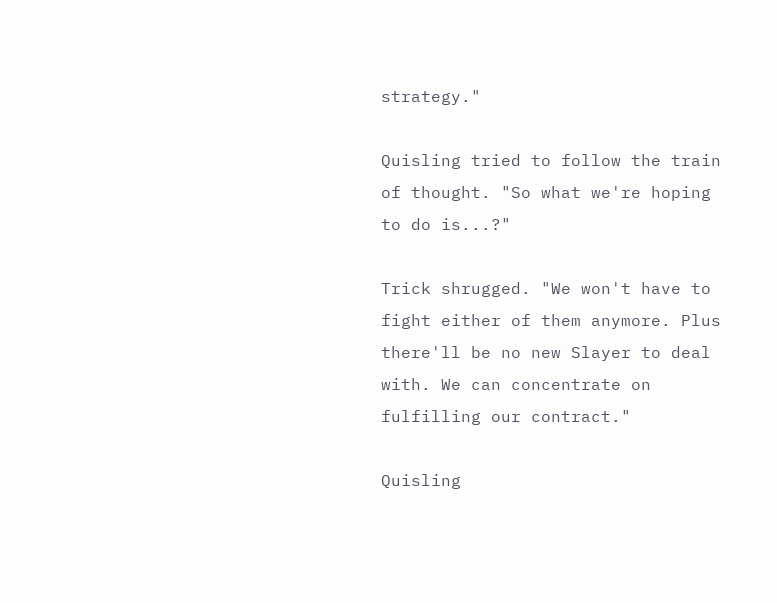strategy."

Quisling tried to follow the train of thought. "So what we're hoping to do is...?"

Trick shrugged. "We won't have to fight either of them anymore. Plus there'll be no new Slayer to deal with. We can concentrate on fulfilling our contract."

Quisling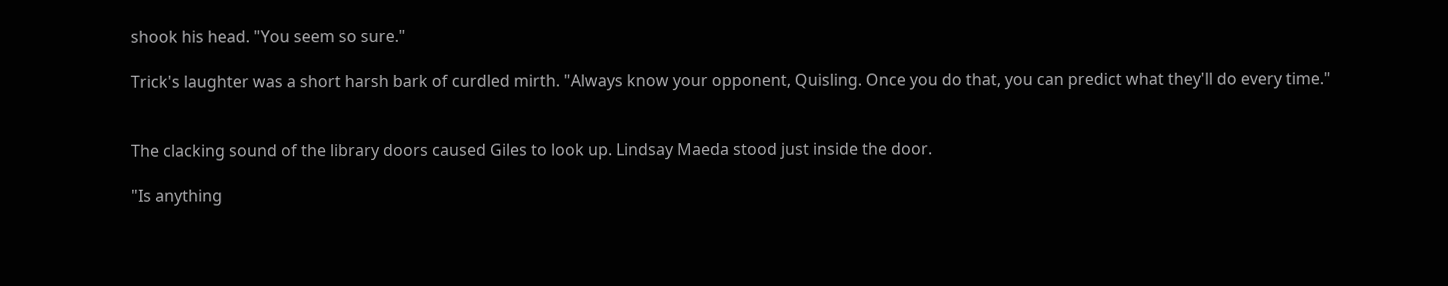shook his head. "You seem so sure."

Trick's laughter was a short harsh bark of curdled mirth. "Always know your opponent, Quisling. Once you do that, you can predict what they'll do every time."


The clacking sound of the library doors caused Giles to look up. Lindsay Maeda stood just inside the door.

"Is anything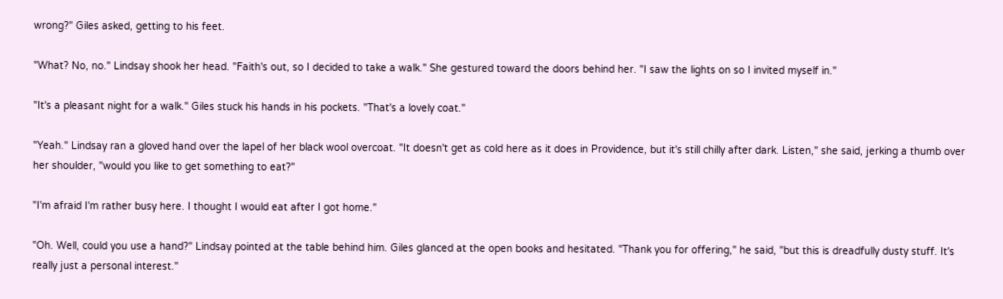wrong?" Giles asked, getting to his feet.

"What? No, no." Lindsay shook her head. "Faith's out, so I decided to take a walk." She gestured toward the doors behind her. "I saw the lights on so I invited myself in."

"It's a pleasant night for a walk." Giles stuck his hands in his pockets. "That's a lovely coat."

"Yeah." Lindsay ran a gloved hand over the lapel of her black wool overcoat. "It doesn't get as cold here as it does in Providence, but it's still chilly after dark. Listen," she said, jerking a thumb over her shoulder, "would you like to get something to eat?"

"I'm afraid I'm rather busy here. I thought I would eat after I got home."

"Oh. Well, could you use a hand?" Lindsay pointed at the table behind him. Giles glanced at the open books and hesitated. "Thank you for offering," he said, "but this is dreadfully dusty stuff. It's really just a personal interest."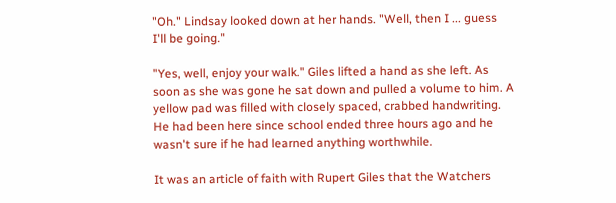"Oh." Lindsay looked down at her hands. "Well, then I ... guess I'll be going."

"Yes, well, enjoy your walk." Giles lifted a hand as she left. As soon as she was gone he sat down and pulled a volume to him. A yellow pad was filled with closely spaced, crabbed handwriting. He had been here since school ended three hours ago and he wasn't sure if he had learned anything worthwhile.

It was an article of faith with Rupert Giles that the Watchers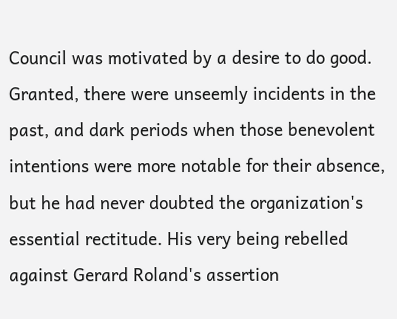Council was motivated by a desire to do good. Granted, there were unseemly incidents in the past, and dark periods when those benevolent intentions were more notable for their absence, but he had never doubted the organization's essential rectitude. His very being rebelled against Gerard Roland's assertion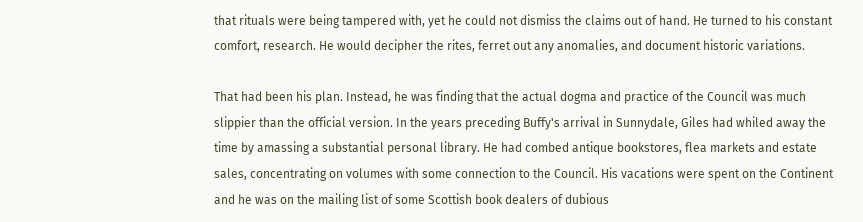that rituals were being tampered with, yet he could not dismiss the claims out of hand. He turned to his constant comfort, research. He would decipher the rites, ferret out any anomalies, and document historic variations.

That had been his plan. Instead, he was finding that the actual dogma and practice of the Council was much slippier than the official version. In the years preceding Buffy's arrival in Sunnydale, Giles had whiled away the time by amassing a substantial personal library. He had combed antique bookstores, flea markets and estate sales, concentrating on volumes with some connection to the Council. His vacations were spent on the Continent and he was on the mailing list of some Scottish book dealers of dubious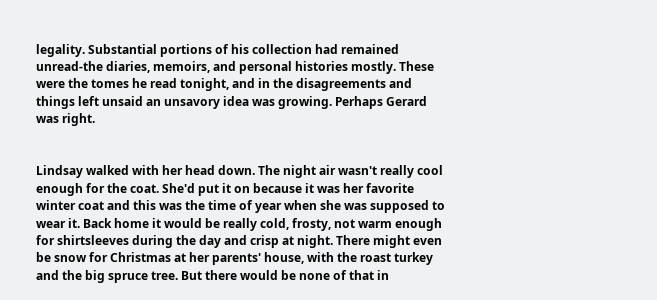legality. Substantial portions of his collection had remained unread-the diaries, memoirs, and personal histories mostly. These were the tomes he read tonight, and in the disagreements and things left unsaid an unsavory idea was growing. Perhaps Gerard was right.


Lindsay walked with her head down. The night air wasn't really cool enough for the coat. She'd put it on because it was her favorite winter coat and this was the time of year when she was supposed to wear it. Back home it would be really cold, frosty, not warm enough for shirtsleeves during the day and crisp at night. There might even be snow for Christmas at her parents' house, with the roast turkey and the big spruce tree. But there would be none of that in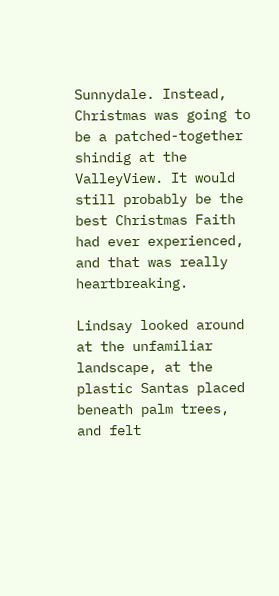Sunnydale. Instead, Christmas was going to be a patched-together shindig at the ValleyView. It would still probably be the best Christmas Faith had ever experienced, and that was really heartbreaking.

Lindsay looked around at the unfamiliar landscape, at the plastic Santas placed beneath palm trees, and felt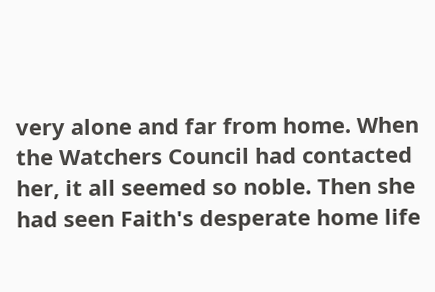very alone and far from home. When the Watchers Council had contacted her, it all seemed so noble. Then she had seen Faith's desperate home life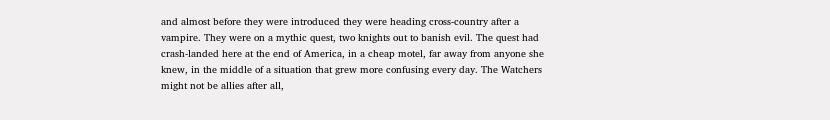and almost before they were introduced they were heading cross-country after a vampire. They were on a mythic quest, two knights out to banish evil. The quest had crash-landed here at the end of America, in a cheap motel, far away from anyone she knew, in the middle of a situation that grew more confusing every day. The Watchers might not be allies after all,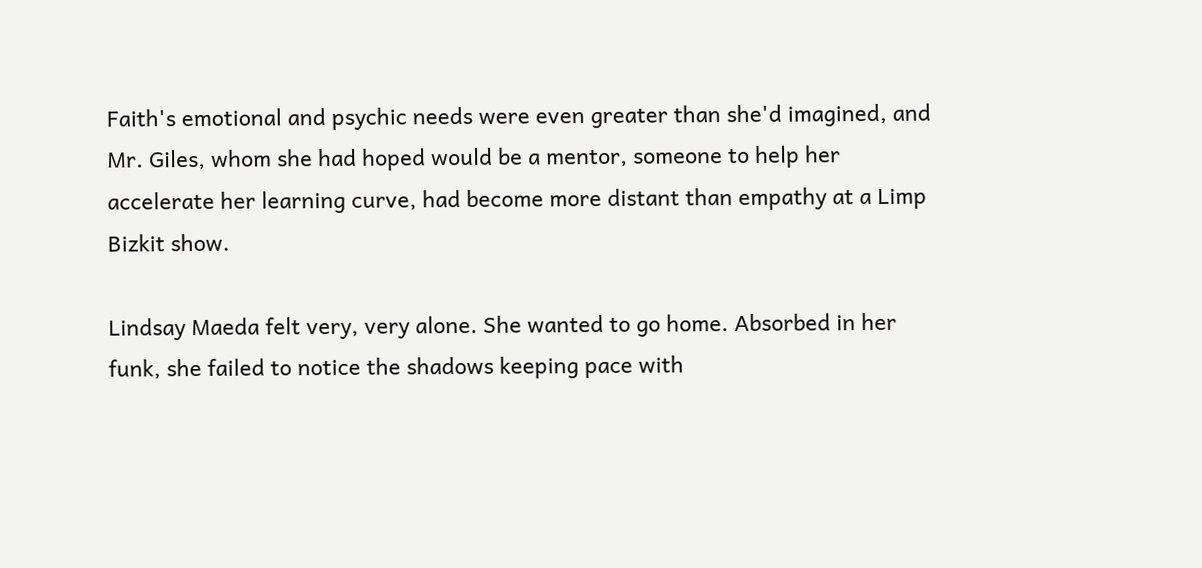Faith's emotional and psychic needs were even greater than she'd imagined, and Mr. Giles, whom she had hoped would be a mentor, someone to help her accelerate her learning curve, had become more distant than empathy at a Limp Bizkit show.

Lindsay Maeda felt very, very alone. She wanted to go home. Absorbed in her funk, she failed to notice the shadows keeping pace with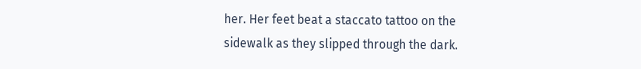her. Her feet beat a staccato tattoo on the sidewalk as they slipped through the dark.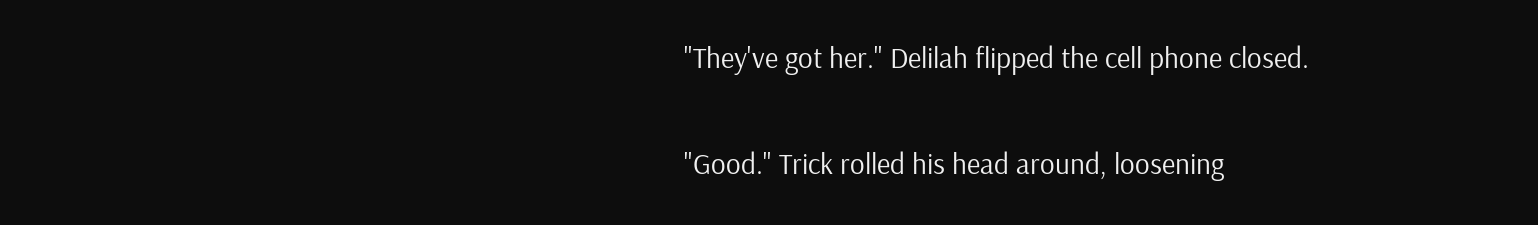"They've got her." Delilah flipped the cell phone closed.

"Good." Trick rolled his head around, loosening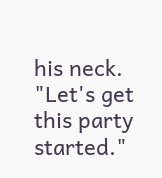his neck. "Let's get this party started."